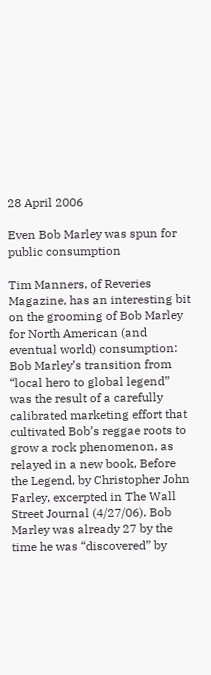28 April 2006

Even Bob Marley was spun for public consumption

Tim Manners, of Reveries Magazine, has an interesting bit on the grooming of Bob Marley for North American (and eventual world) consumption:
Bob Marley’s transition from “local hero to global legend” was the result of a carefully calibrated marketing effort that cultivated Bob’s reggae roots to grow a rock phenomenon, as relayed in a new book, Before the Legend, by Christopher John Farley, excerpted in The Wall Street Journal (4/27/06). Bob Marley was already 27 by the time he was “discovered” by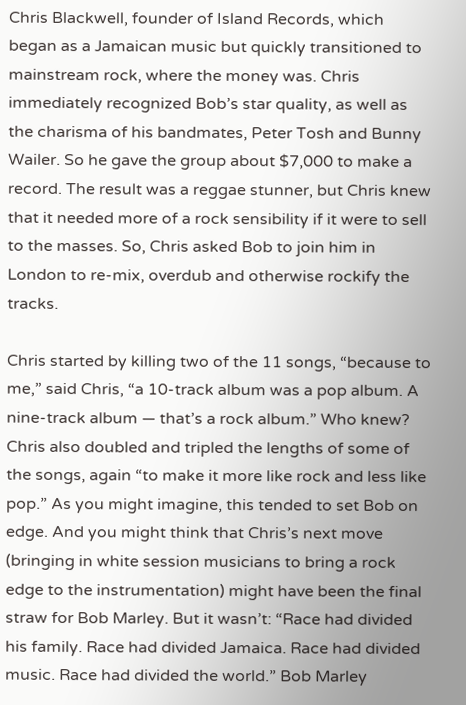Chris Blackwell, founder of Island Records, which began as a Jamaican music but quickly transitioned to mainstream rock, where the money was. Chris immediately recognized Bob’s star quality, as well as the charisma of his bandmates, Peter Tosh and Bunny Wailer. So he gave the group about $7,000 to make a record. The result was a reggae stunner, but Chris knew that it needed more of a rock sensibility if it were to sell to the masses. So, Chris asked Bob to join him in London to re-mix, overdub and otherwise rockify the tracks.

Chris started by killing two of the 11 songs, “because to me,” said Chris, “a 10-track album was a pop album. A nine-track album — that’s a rock album.” Who knew? Chris also doubled and tripled the lengths of some of the songs, again “to make it more like rock and less like pop.” As you might imagine, this tended to set Bob on edge. And you might think that Chris’s next move (bringing in white session musicians to bring a rock edge to the instrumentation) might have been the final straw for Bob Marley. But it wasn’t: “Race had divided his family. Race had divided Jamaica. Race had divided music. Race had divided the world.” Bob Marley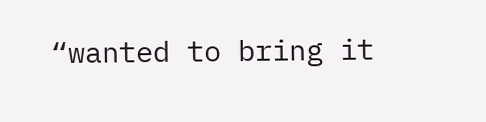“wanted to bring it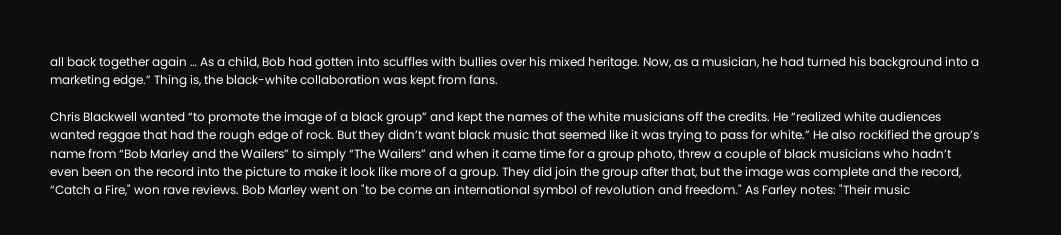all back together again … As a child, Bob had gotten into scuffles with bullies over his mixed heritage. Now, as a musician, he had turned his background into a marketing edge.” Thing is, the black-white collaboration was kept from fans.

Chris Blackwell wanted “to promote the image of a black group” and kept the names of the white musicians off the credits. He “realized white audiences wanted reggae that had the rough edge of rock. But they didn’t want black music that seemed like it was trying to pass for white.” He also rockified the group’s name from “Bob Marley and the Wailers” to simply “The Wailers” and when it came time for a group photo, threw a couple of black musicians who hadn’t even been on the record into the picture to make it look like more of a group. They did join the group after that, but the image was complete and the record, “Catch a Fire," won rave reviews. Bob Marley went on "to be come an international symbol of revolution and freedom." As Farley notes: "Their music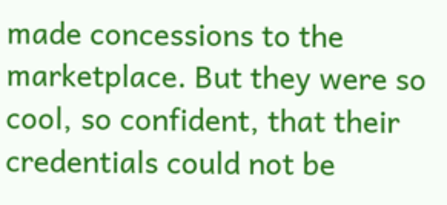made concessions to the marketplace. But they were so cool, so confident, that their credentials could not be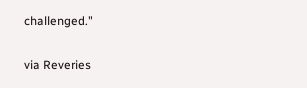challenged."

via Reveries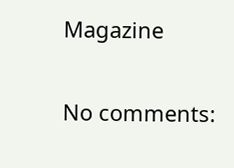Magazine

No comments: